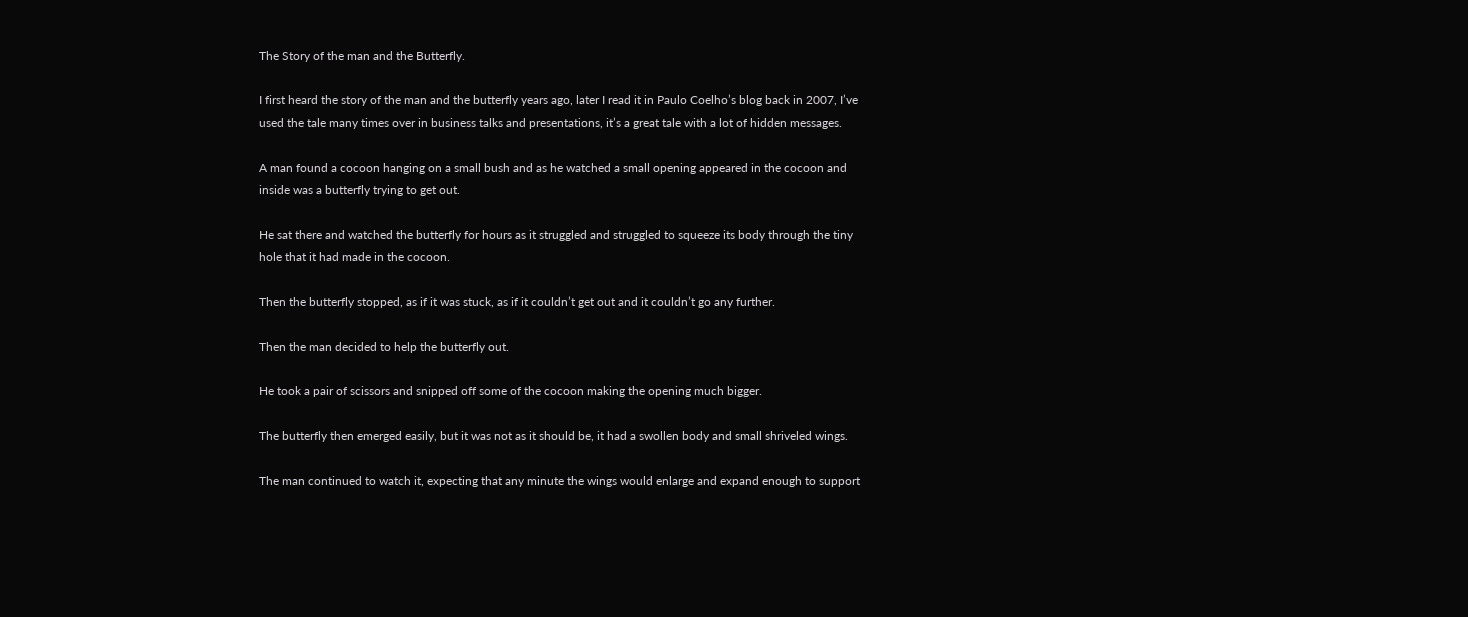The Story of the man and the Butterfly.

I first heard the story of the man and the butterfly years ago, later I read it in Paulo Coelho’s blog back in 2007, I’ve used the tale many times over in business talks and presentations, it’s a great tale with a lot of hidden messages.

A man found a cocoon hanging on a small bush and as he watched a small opening appeared in the cocoon and inside was a butterfly trying to get out.

He sat there and watched the butterfly for hours as it struggled and struggled to squeeze its body through the tiny hole that it had made in the cocoon.

Then the butterfly stopped, as if it was stuck, as if it couldn’t get out and it couldn’t go any further.

Then the man decided to help the butterfly out.

He took a pair of scissors and snipped off some of the cocoon making the opening much bigger.

The butterfly then emerged easily, but it was not as it should be, it had a swollen body and small shriveled wings.

The man continued to watch it, expecting that any minute the wings would enlarge and expand enough to support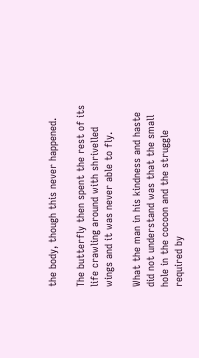the body, though this never happened.

The butterfly then spent the rest of its life crawling around with shrivelled wings and it was never able to fly.

What the man in his kindness and haste did not understand was that the small hole in the cocoon and the struggle required by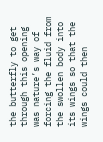the butterfly to get through this opening was nature’s way of forcing the fluid from the swollen body into its wings so that the wings could then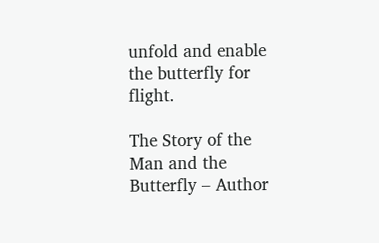unfold and enable the butterfly for flight.

The Story of the Man and the Butterfly – Author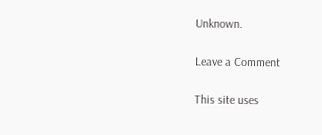Unknown.

Leave a Comment

This site uses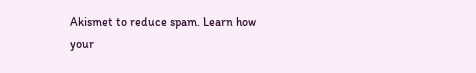Akismet to reduce spam. Learn how your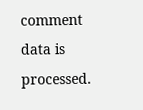comment data is processed.